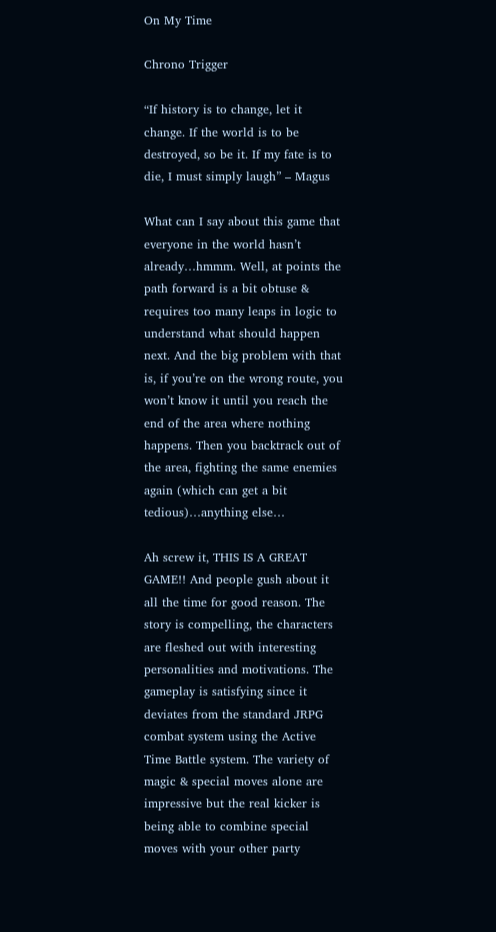On My Time

Chrono Trigger

“If history is to change, let it change. If the world is to be destroyed, so be it. If my fate is to die, I must simply laugh” – Magus

What can I say about this game that everyone in the world hasn’t already…hmmm. Well, at points the path forward is a bit obtuse & requires too many leaps in logic to understand what should happen next. And the big problem with that is, if you’re on the wrong route, you won’t know it until you reach the end of the area where nothing happens. Then you backtrack out of the area, fighting the same enemies again (which can get a bit tedious)…anything else…

Ah screw it, THIS IS A GREAT GAME!! And people gush about it all the time for good reason. The story is compelling, the characters are fleshed out with interesting personalities and motivations. The gameplay is satisfying since it deviates from the standard JRPG combat system using the Active Time Battle system. The variety of magic & special moves alone are impressive but the real kicker is being able to combine special moves with your other party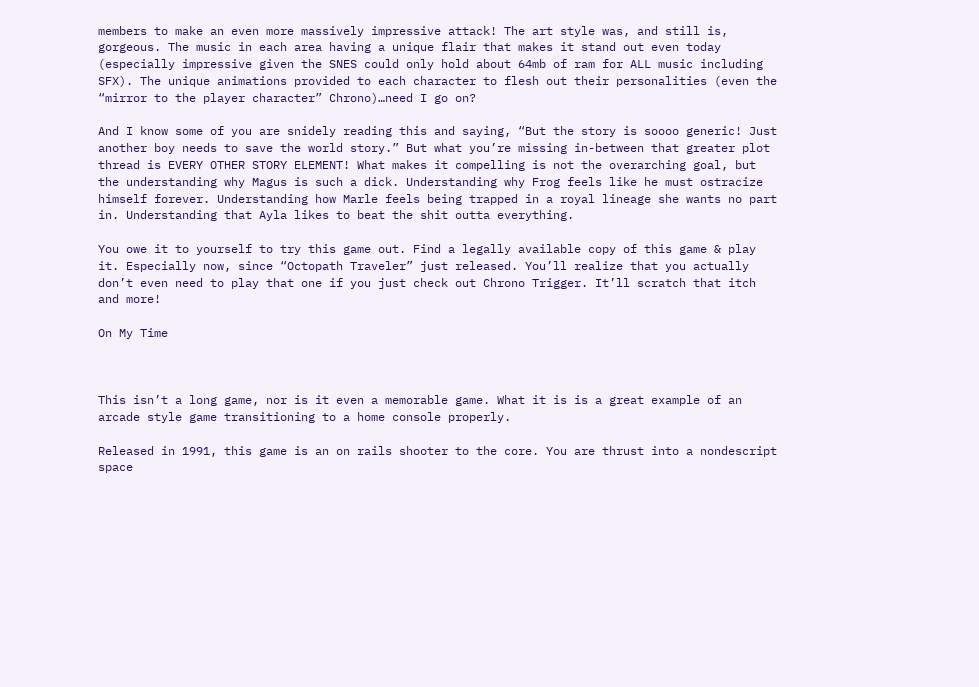members to make an even more massively impressive attack! The art style was, and still is, gorgeous. The music in each area having a unique flair that makes it stand out even today (especially impressive given the SNES could only hold about 64mb of ram for ALL music including SFX). The unique animations provided to each character to flesh out their personalities (even the “mirror to the player character” Chrono)…need I go on?

And I know some of you are snidely reading this and saying, “But the story is soooo generic! Just another boy needs to save the world story.” But what you’re missing in-between that greater plot thread is EVERY OTHER STORY ELEMENT! What makes it compelling is not the overarching goal, but the understanding why Magus is such a dick. Understanding why Frog feels like he must ostracize himself forever. Understanding how Marle feels being trapped in a royal lineage she wants no part in. Understanding that Ayla likes to beat the shit outta everything.

You owe it to yourself to try this game out. Find a legally available copy of this game & play it. Especially now, since “Octopath Traveler” just released. You’ll realize that you actually don’t even need to play that one if you just check out Chrono Trigger. It’ll scratch that itch and more!

On My Time



This isn’t a long game, nor is it even a memorable game. What it is is a great example of an arcade style game transitioning to a home console properly.

Released in 1991, this game is an on rails shooter to the core. You are thrust into a nondescript space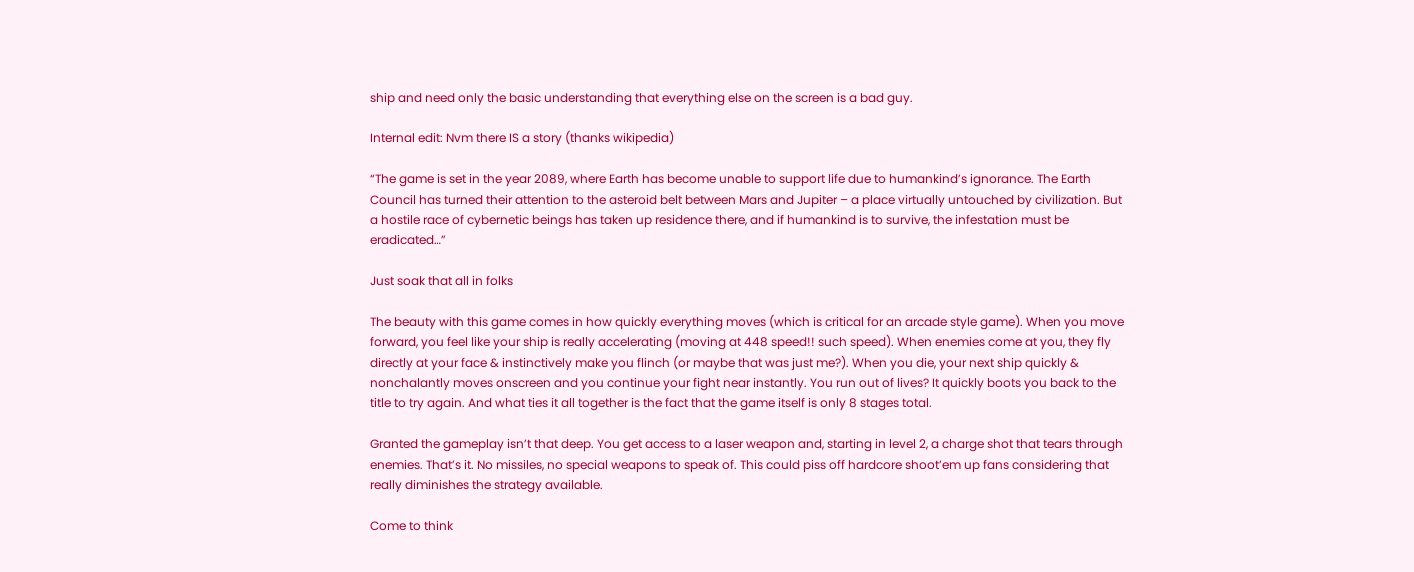ship and need only the basic understanding that everything else on the screen is a bad guy.

Internal edit: Nvm there IS a story (thanks wikipedia)

“The game is set in the year 2089, where Earth has become unable to support life due to humankind’s ignorance. The Earth Council has turned their attention to the asteroid belt between Mars and Jupiter – a place virtually untouched by civilization. But a hostile race of cybernetic beings has taken up residence there, and if humankind is to survive, the infestation must be eradicated…”

Just soak that all in folks

The beauty with this game comes in how quickly everything moves (which is critical for an arcade style game). When you move forward, you feel like your ship is really accelerating (moving at 448 speed!! such speed). When enemies come at you, they fly directly at your face & instinctively make you flinch (or maybe that was just me?). When you die, your next ship quickly & nonchalantly moves onscreen and you continue your fight near instantly. You run out of lives? It quickly boots you back to the title to try again. And what ties it all together is the fact that the game itself is only 8 stages total.

Granted the gameplay isn’t that deep. You get access to a laser weapon and, starting in level 2, a charge shot that tears through enemies. That’s it. No missiles, no special weapons to speak of. This could piss off hardcore shoot’em up fans considering that really diminishes the strategy available.

Come to think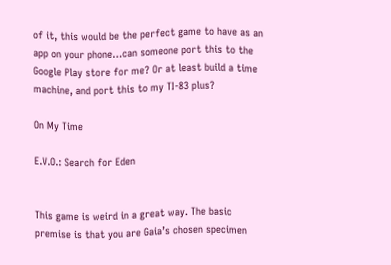of it, this would be the perfect game to have as an app on your phone…can someone port this to the Google Play store for me? Or at least build a time machine, and port this to my TI-83 plus?

On My Time

E.V.O.: Search for Eden


This game is weird in a great way. The basic premise is that you are Gaia’s chosen specimen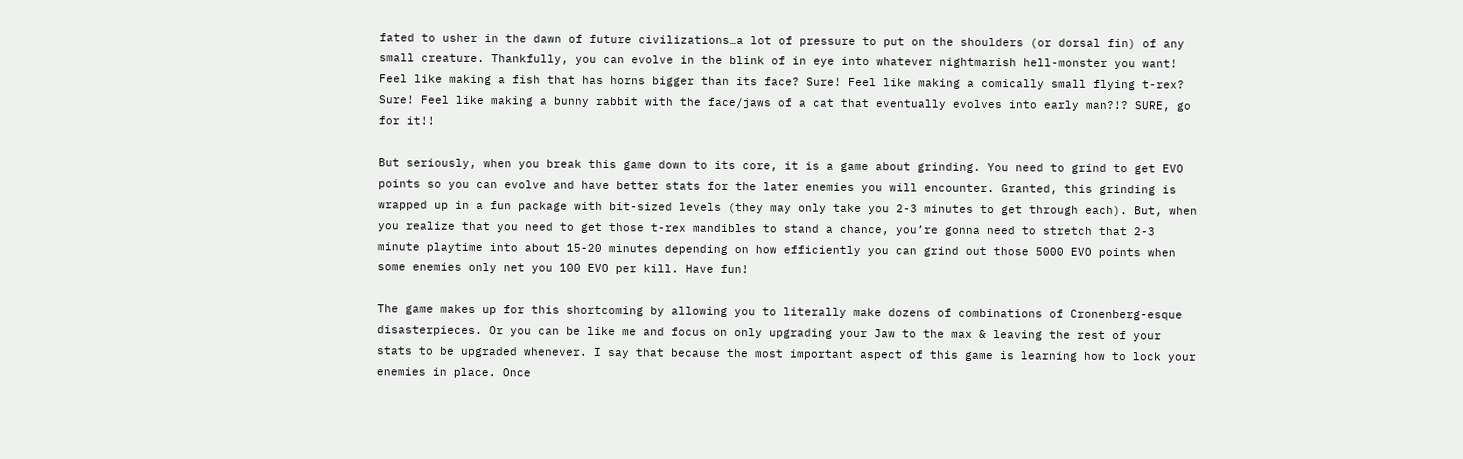fated to usher in the dawn of future civilizations…a lot of pressure to put on the shoulders (or dorsal fin) of any small creature. Thankfully, you can evolve in the blink of in eye into whatever nightmarish hell-monster you want! Feel like making a fish that has horns bigger than its face? Sure! Feel like making a comically small flying t-rex? Sure! Feel like making a bunny rabbit with the face/jaws of a cat that eventually evolves into early man?!? SURE, go for it!!

But seriously, when you break this game down to its core, it is a game about grinding. You need to grind to get EVO points so you can evolve and have better stats for the later enemies you will encounter. Granted, this grinding is wrapped up in a fun package with bit-sized levels (they may only take you 2-3 minutes to get through each). But, when you realize that you need to get those t-rex mandibles to stand a chance, you’re gonna need to stretch that 2-3 minute playtime into about 15-20 minutes depending on how efficiently you can grind out those 5000 EVO points when some enemies only net you 100 EVO per kill. Have fun!

The game makes up for this shortcoming by allowing you to literally make dozens of combinations of Cronenberg-esque disasterpieces. Or you can be like me and focus on only upgrading your Jaw to the max & leaving the rest of your stats to be upgraded whenever. I say that because the most important aspect of this game is learning how to lock your enemies in place. Once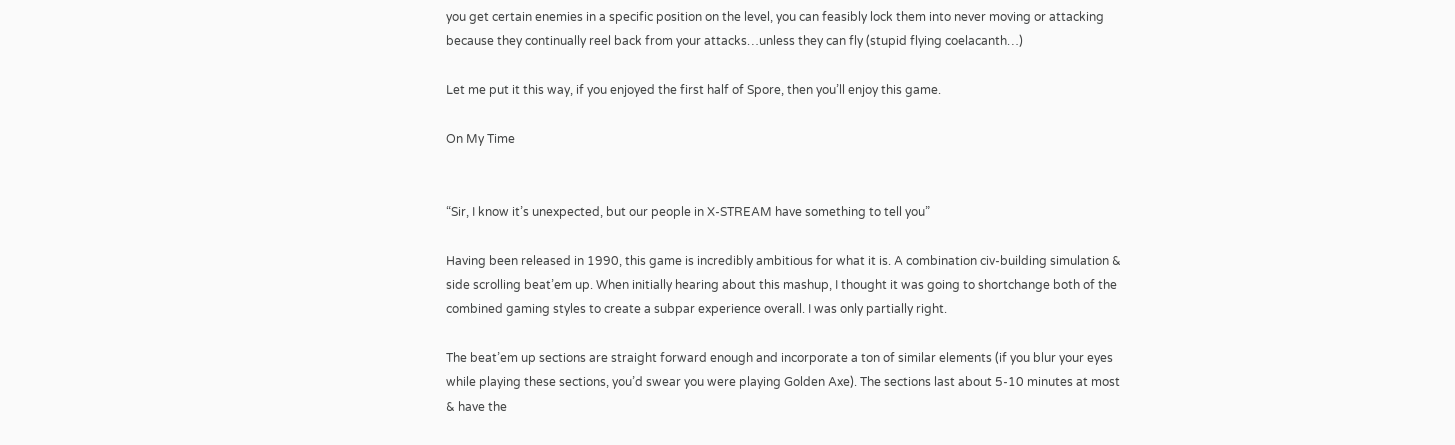you get certain enemies in a specific position on the level, you can feasibly lock them into never moving or attacking because they continually reel back from your attacks…unless they can fly (stupid flying coelacanth…)

Let me put it this way, if you enjoyed the first half of Spore, then you’ll enjoy this game.

On My Time


“Sir, I know it’s unexpected, but our people in X-STREAM have something to tell you”

Having been released in 1990, this game is incredibly ambitious for what it is. A combination civ-building simulation & side scrolling beat’em up. When initially hearing about this mashup, I thought it was going to shortchange both of the combined gaming styles to create a subpar experience overall. I was only partially right.

The beat’em up sections are straight forward enough and incorporate a ton of similar elements (if you blur your eyes while playing these sections, you’d swear you were playing Golden Axe). The sections last about 5-10 minutes at most & have the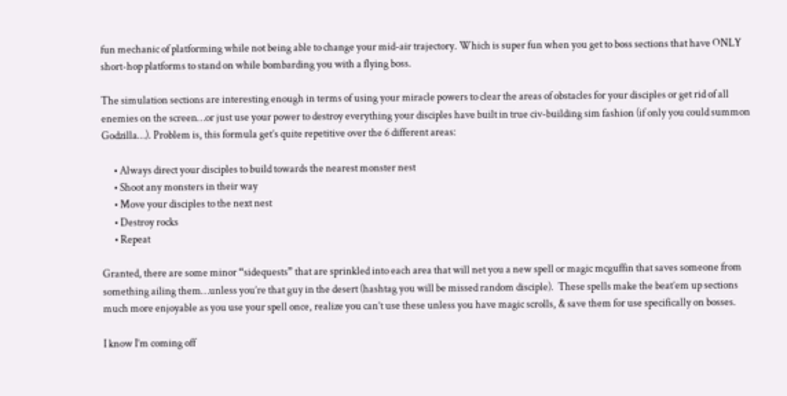fun mechanic of platforming while not being able to change your mid-air trajectory. Which is super fun when you get to boss sections that have ONLY short-hop platforms to stand on while bombarding you with a flying boss.

The simulation sections are interesting enough in terms of using your miracle powers to clear the areas of obstacles for your disciples or get rid of all enemies on the screen…or just use your power to destroy everything your disciples have built in true civ-building sim fashion (if only you could summon Godzilla…). Problem is, this formula get’s quite repetitive over the 6 different areas:

      • Always direct your disciples to build towards the nearest monster nest
      • Shoot any monsters in their way
      • Move your disciples to the next nest
      • Destroy rocks
      • Repeat

Granted, there are some minor “sidequests” that are sprinkled into each area that will net you a new spell or magic mcguffin that saves someone from something ailing them…unless you’re that guy in the desert (hashtag you will be missed random disciple).  These spells make the beat’em up sections much more enjoyable as you use your spell once, realize you can’t use these unless you have magic scrolls, & save them for use specifically on bosses.

I know I’m coming off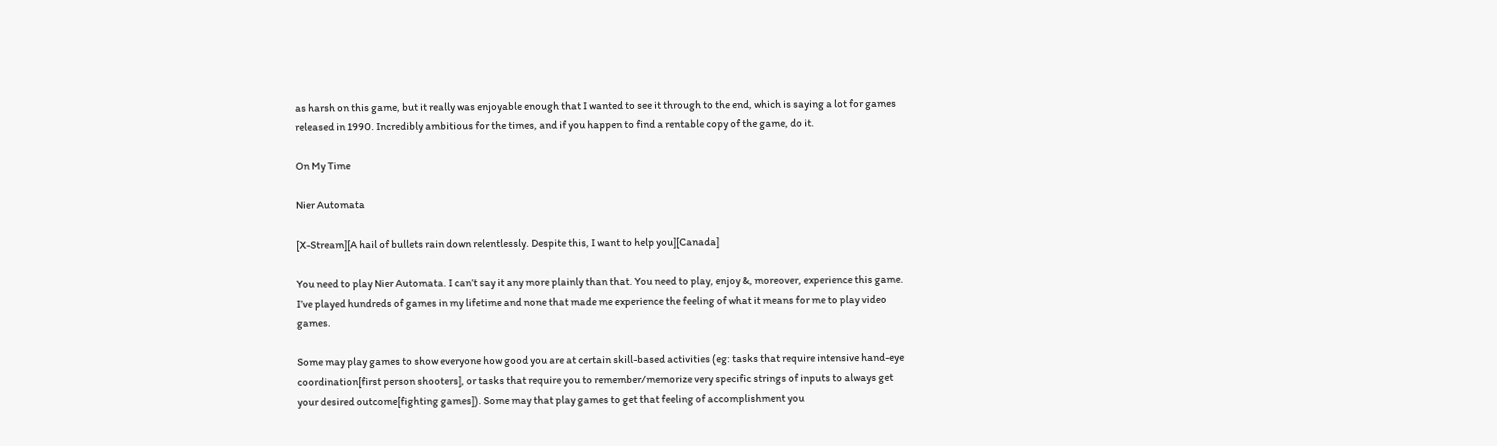as harsh on this game, but it really was enjoyable enough that I wanted to see it through to the end, which is saying a lot for games released in 1990. Incredibly ambitious for the times, and if you happen to find a rentable copy of the game, do it.

On My Time

Nier Automata

[X-Stream][A hail of bullets rain down relentlessly. Despite this, I want to help you][Canada]

You need to play Nier Automata. I can’t say it any more plainly than that. You need to play, enjoy &, moreover, experience this game. I’ve played hundreds of games in my lifetime and none that made me experience the feeling of what it means for me to play video games.

Some may play games to show everyone how good you are at certain skill-based activities (eg: tasks that require intensive hand-eye coordination[first person shooters], or tasks that require you to remember/memorize very specific strings of inputs to always get your desired outcome[fighting games]). Some may that play games to get that feeling of accomplishment you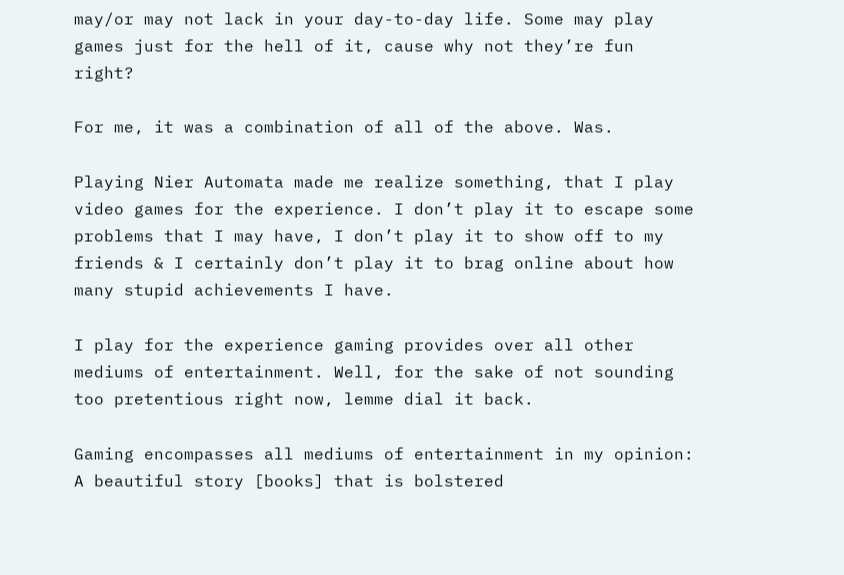may/or may not lack in your day-to-day life. Some may play games just for the hell of it, cause why not they’re fun right?

For me, it was a combination of all of the above. Was.

Playing Nier Automata made me realize something, that I play video games for the experience. I don’t play it to escape some problems that I may have, I don’t play it to show off to my friends & I certainly don’t play it to brag online about how many stupid achievements I have.

I play for the experience gaming provides over all other mediums of entertainment. Well, for the sake of not sounding too pretentious right now, lemme dial it back.

Gaming encompasses all mediums of entertainment in my opinion: A beautiful story [books] that is bolstered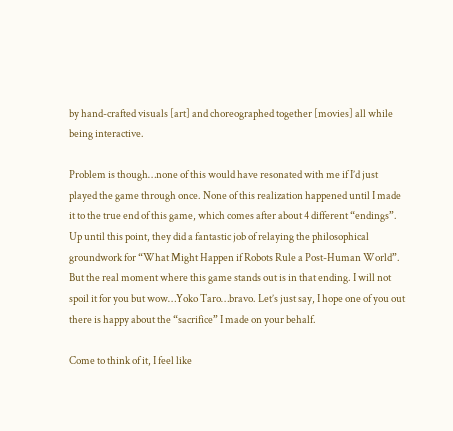by hand-crafted visuals [art] and choreographed together [movies] all while being interactive.

Problem is though…none of this would have resonated with me if I’d just played the game through once. None of this realization happened until I made it to the true end of this game, which comes after about 4 different “endings”. Up until this point, they did a fantastic job of relaying the philosophical groundwork for “What Might Happen if Robots Rule a Post-Human World”. But the real moment where this game stands out is in that ending. I will not spoil it for you but wow…Yoko Taro…bravo. Let’s just say, I hope one of you out there is happy about the “sacrifice” I made on your behalf.

Come to think of it, I feel like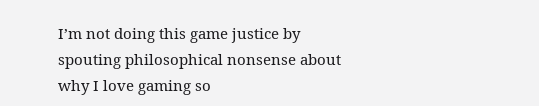I’m not doing this game justice by spouting philosophical nonsense about why I love gaming so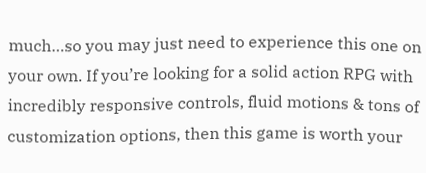much…so you may just need to experience this one on your own. If you’re looking for a solid action RPG with incredibly responsive controls, fluid motions & tons of customization options, then this game is worth your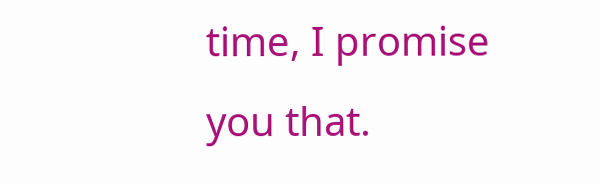time, I promise you that.